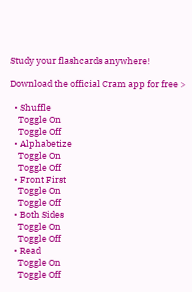Study your flashcards anywhere!

Download the official Cram app for free >

  • Shuffle
    Toggle On
    Toggle Off
  • Alphabetize
    Toggle On
    Toggle Off
  • Front First
    Toggle On
    Toggle Off
  • Both Sides
    Toggle On
    Toggle Off
  • Read
    Toggle On
    Toggle Off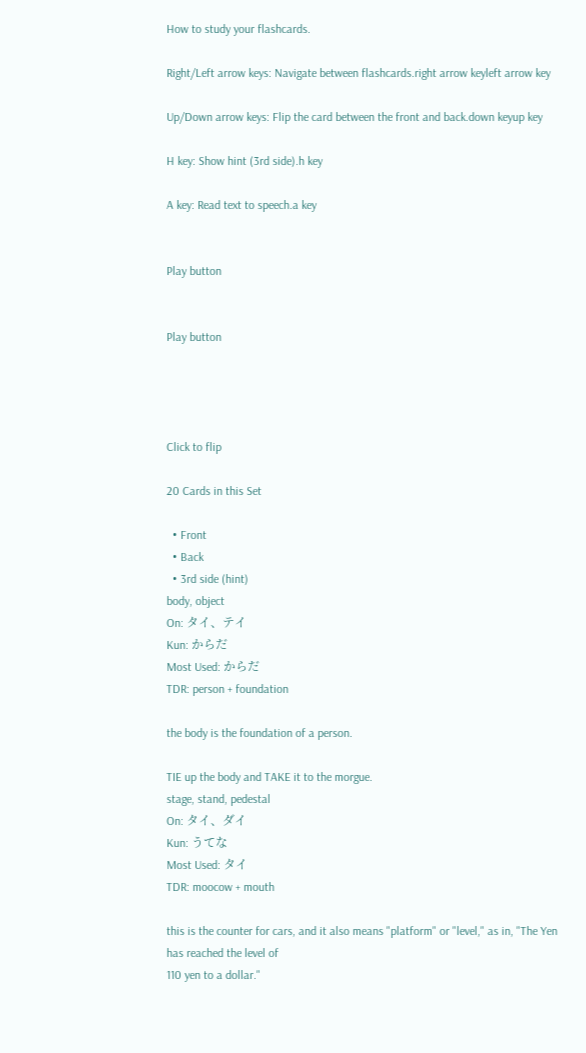How to study your flashcards.

Right/Left arrow keys: Navigate between flashcards.right arrow keyleft arrow key

Up/Down arrow keys: Flip the card between the front and back.down keyup key

H key: Show hint (3rd side).h key

A key: Read text to speech.a key


Play button


Play button




Click to flip

20 Cards in this Set

  • Front
  • Back
  • 3rd side (hint)
body, object
On: タイ、テイ
Kun: からだ
Most Used: からだ
TDR: person + foundation

the body is the foundation of a person.

TIE up the body and TAKE it to the morgue.
stage, stand, pedestal
On: タイ、ダイ
Kun: うてな
Most Used: タイ
TDR: moocow + mouth

this is the counter for cars, and it also means "platform" or "level," as in, "The Yen has reached the level of
110 yen to a dollar."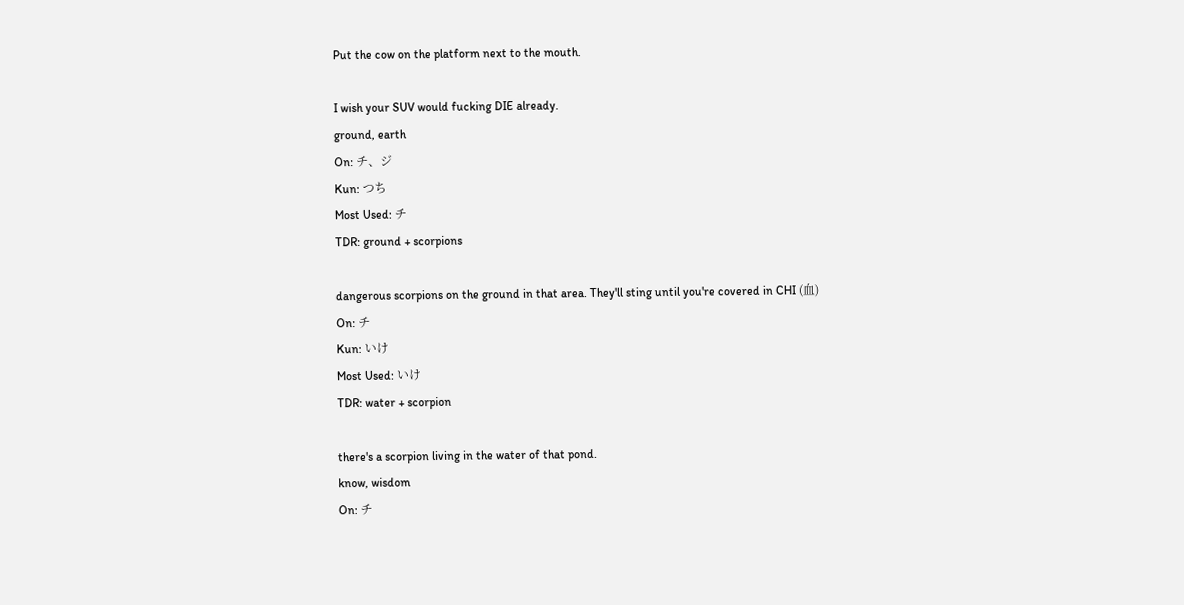Put the cow on the platform next to the mouth.

I wish your SUV would fucking DIE already.
ground, earth
On: チ、ジ
Kun: つち
Most Used: チ
TDR: ground + scorpions

dangerous scorpions on the ground in that area. They'll sting until you're covered in CHI (血)
On: チ
Kun: いけ
Most Used: いけ
TDR: water + scorpion

there's a scorpion living in the water of that pond.
know, wisdom
On: チ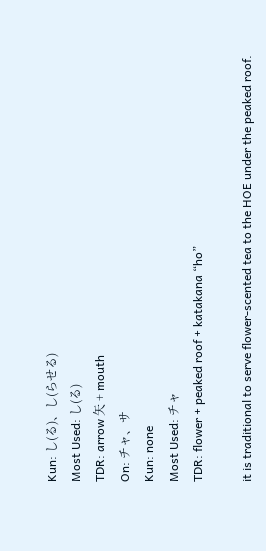Kun: し(る)、し(らせる)
Most Used: し(る)
TDR: arrow 矢 + mouth
On: チャ、サ
Kun: none
Most Used: チャ
TDR: flower + peaked roof + katakana “ho”

it is traditional to serve flower-scented tea to the HOE under the peaked roof.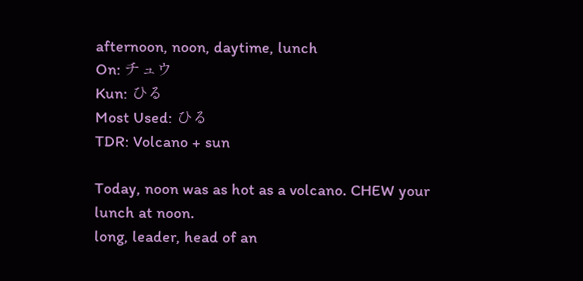afternoon, noon, daytime, lunch
On: チュウ
Kun: ひる
Most Used: ひる
TDR: Volcano + sun

Today, noon was as hot as a volcano. CHEW your lunch at noon.
long, leader, head of an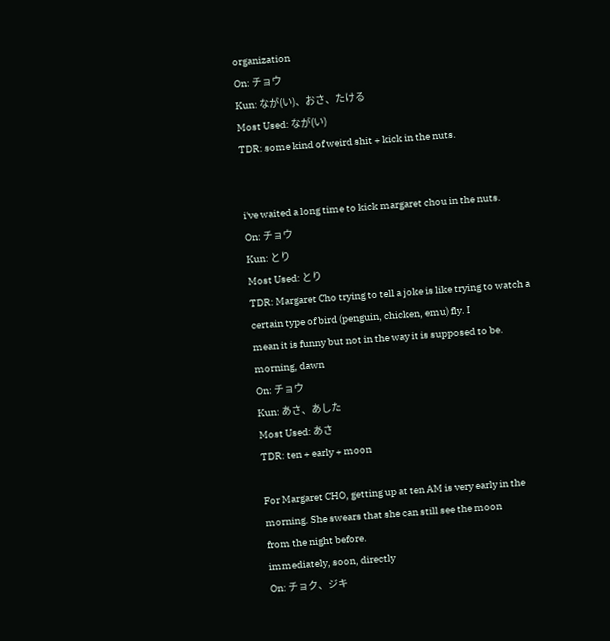organization
On: チョウ
Kun: なが(い)、おさ、たける
Most Used: なが(い)
TDR: some kind of weird shit + kick in the nuts.


i've waited a long time to kick margaret chou in the nuts.
On: チョウ
Kun: とり
Most Used: とり
TDR: Margaret Cho trying to tell a joke is like trying to watch a certain type of bird (penguin, chicken, emu) fly. I
mean it is funny but not in the way it is supposed to be.
morning, dawn
On: チョウ
Kun: あさ、あした
Most Used: あさ
TDR: ten + early + moon

For Margaret CHO, getting up at ten AM is very early in the morning. She swears that she can still see the moon
from the night before.
immediately, soon, directly
On: チョク、ジキ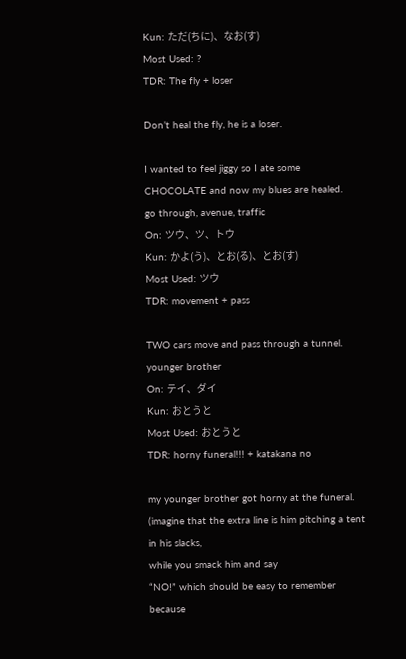Kun: ただ(ちに)、なお(す)
Most Used: ?
TDR: The fly + loser

Don’t heal the fly, he is a loser.

I wanted to feel jiggy so I ate some CHOCOLATE and now my blues are healed.
go through, avenue, traffic
On: ツウ、ツ、トウ
Kun: かよ(う)、とお(る)、とお(す)
Most Used: ツウ
TDR: movement + pass

TWO cars move and pass through a tunnel.
younger brother
On: テイ、ダイ
Kun: おとうと
Most Used: おとうと
TDR: horny funeral!!! + katakana no

my younger brother got horny at the funeral. (imagine that the extra line is him pitching a tent in his slacks,
while you smack him and say
“NO!” which should be easy to remember because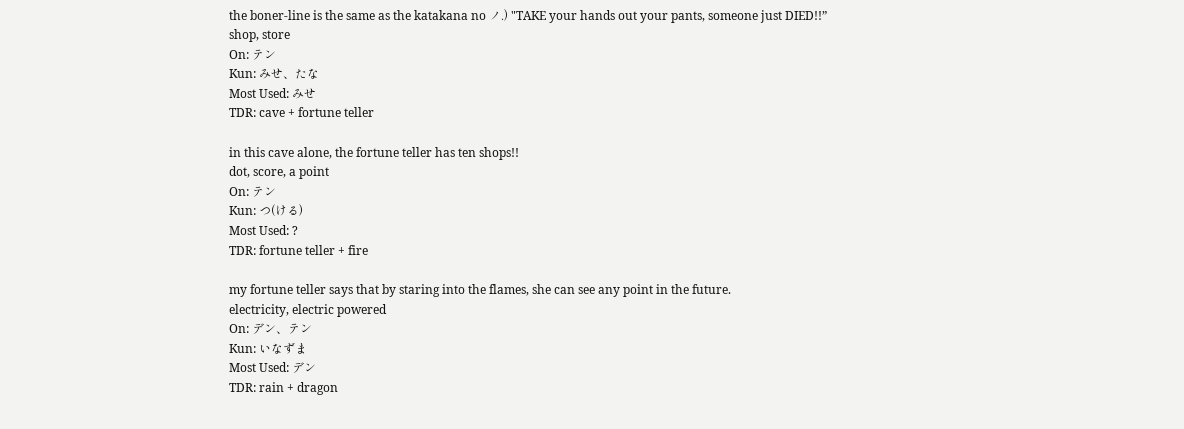the boner-line is the same as the katakana no ノ.) "TAKE your hands out your pants, someone just DIED!!”
shop, store
On: テン
Kun: みせ、たな
Most Used: みせ
TDR: cave + fortune teller

in this cave alone, the fortune teller has ten shops!!
dot, score, a point
On: テン
Kun: つ(ける)
Most Used: ?
TDR: fortune teller + fire

my fortune teller says that by staring into the flames, she can see any point in the future.
electricity, electric powered
On: デン、テン
Kun: いなずま
Most Used: デン
TDR: rain + dragon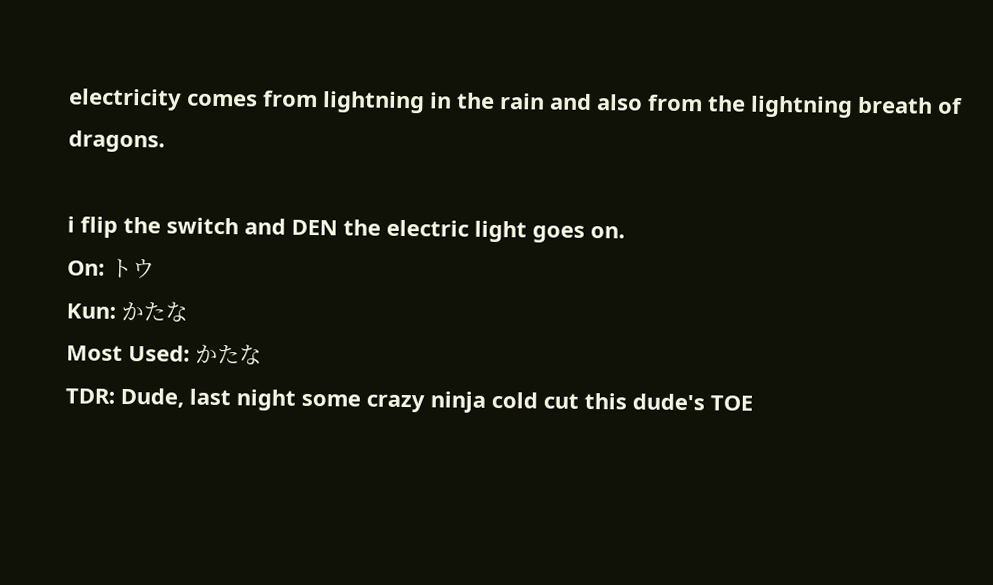electricity comes from lightning in the rain and also from the lightning breath of dragons.

i flip the switch and DEN the electric light goes on.
On: トウ
Kun: かたな
Most Used: かたな
TDR: Dude, last night some crazy ninja cold cut this dude's TOE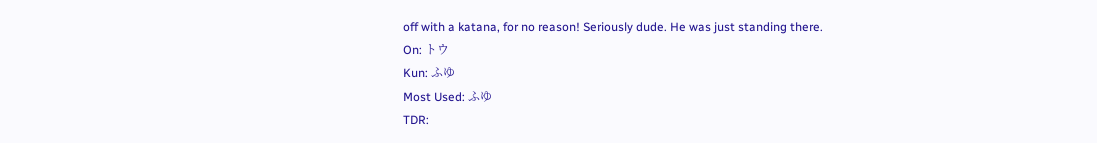off with a katana, for no reason! Seriously dude. He was just standing there.
On: トウ
Kun: ふゆ
Most Used: ふゆ
TDR: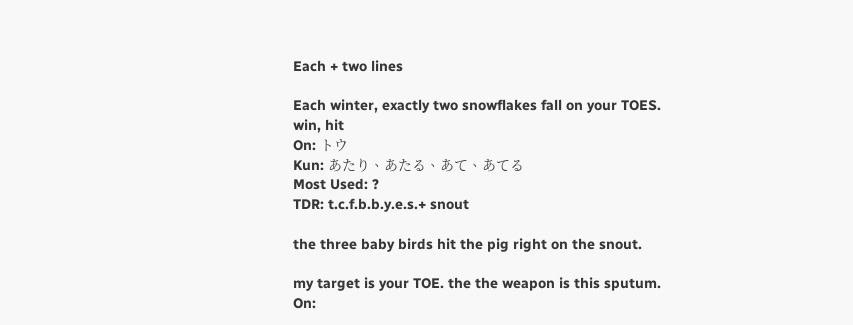Each + two lines

Each winter, exactly two snowflakes fall on your TOES.
win, hit
On: トウ
Kun: あたり、あたる、あて、あてる
Most Used: ?
TDR: t.c.f.b.b.y.e.s.+ snout

the three baby birds hit the pig right on the snout.

my target is your TOE. the the weapon is this sputum.
On: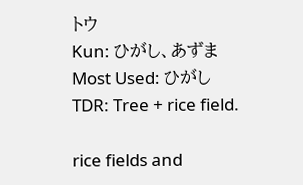トウ
Kun: ひがし、あずま
Most Used: ひがし
TDR: Tree + rice field.

rice fields and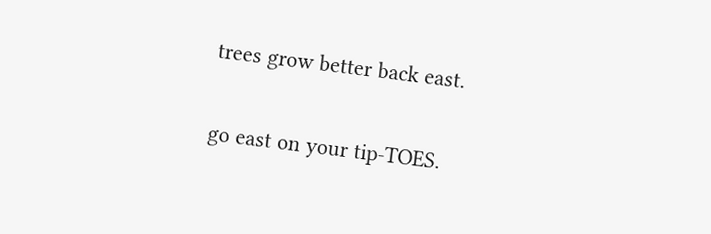trees grow better back east.

go east on your tip-TOES.